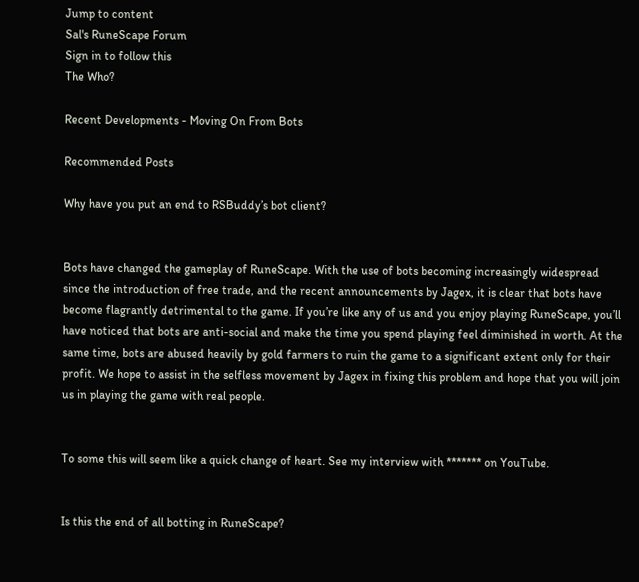Jump to content
Sal's RuneScape Forum
Sign in to follow this
The Who?

Recent Developments - Moving On From Bots

Recommended Posts

Why have you put an end to RSBuddy’s bot client?


Bots have changed the gameplay of RuneScape. With the use of bots becoming increasingly widespread since the introduction of free trade, and the recent announcements by Jagex, it is clear that bots have become flagrantly detrimental to the game. If you’re like any of us and you enjoy playing RuneScape, you’ll have noticed that bots are anti-social and make the time you spend playing feel diminished in worth. At the same time, bots are abused heavily by gold farmers to ruin the game to a significant extent only for their profit. We hope to assist in the selfless movement by Jagex in fixing this problem and hope that you will join us in playing the game with real people.


To some this will seem like a quick change of heart. See my interview with ******* on YouTube.


Is this the end of all botting in RuneScape?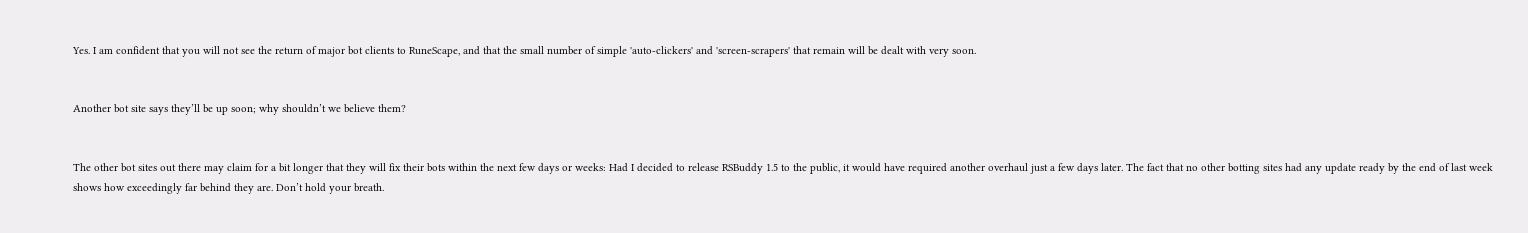Yes. I am confident that you will not see the return of major bot clients to RuneScape, and that the small number of simple 'auto-clickers' and 'screen-scrapers' that remain will be dealt with very soon.


Another bot site says they’ll be up soon; why shouldn’t we believe them?


The other bot sites out there may claim for a bit longer that they will fix their bots within the next few days or weeks: Had I decided to release RSBuddy 1.5 to the public, it would have required another overhaul just a few days later. The fact that no other botting sites had any update ready by the end of last week shows how exceedingly far behind they are. Don’t hold your breath.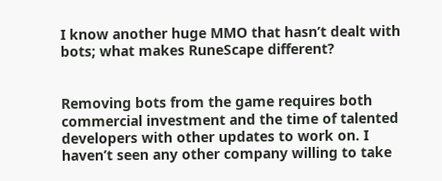I know another huge MMO that hasn’t dealt with bots; what makes RuneScape different?


Removing bots from the game requires both commercial investment and the time of talented developers with other updates to work on. I haven’t seen any other company willing to take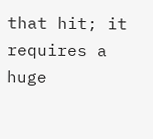that hit; it requires a huge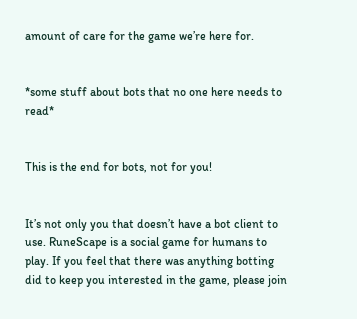amount of care for the game we’re here for.


*some stuff about bots that no one here needs to read*


This is the end for bots, not for you!


It’s not only you that doesn’t have a bot client to use. RuneScape is a social game for humans to play. If you feel that there was anything botting did to keep you interested in the game, please join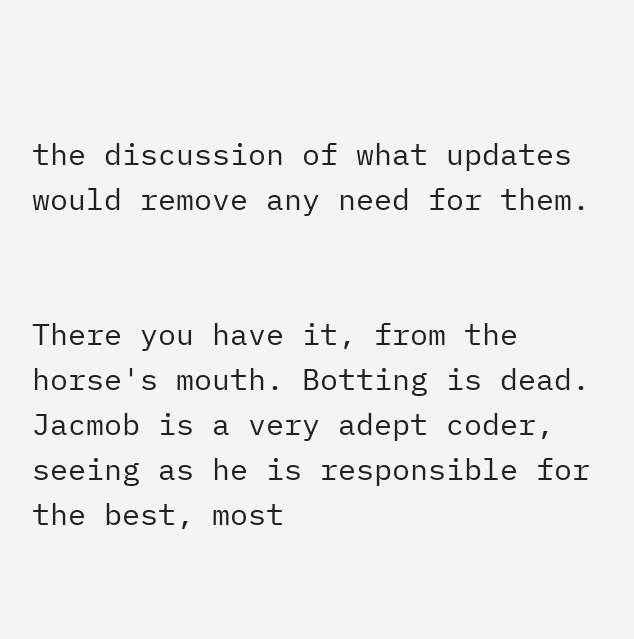the discussion of what updates would remove any need for them.


There you have it, from the horse's mouth. Botting is dead. Jacmob is a very adept coder, seeing as he is responsible for the best, most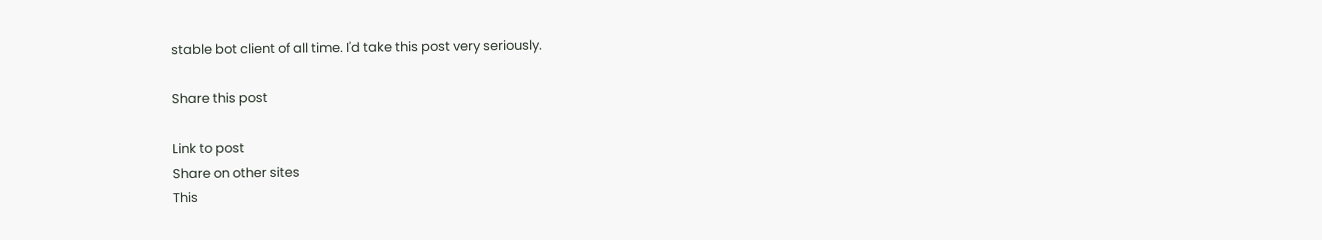stable bot client of all time. I'd take this post very seriously.

Share this post

Link to post
Share on other sites
This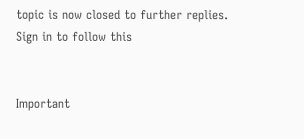topic is now closed to further replies.
Sign in to follow this


Important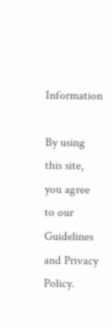Information

By using this site, you agree to our Guidelines and Privacy Policy.